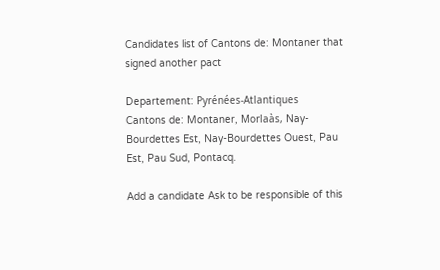Candidates list of Cantons de: Montaner that signed another pact

Departement: Pyrénées-Atlantiques
Cantons de: Montaner, Morlaàs, Nay-Bourdettes Est, Nay-Bourdettes Ouest, Pau Est, Pau Sud, Pontacq.

Add a candidate Ask to be responsible of this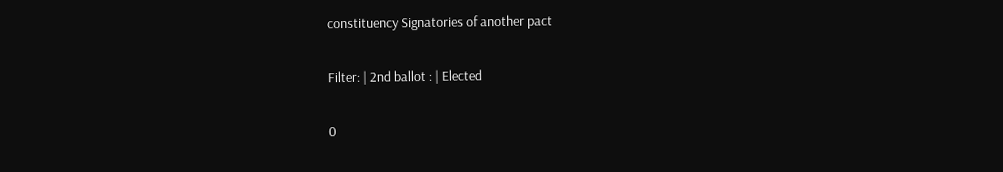constituency Signatories of another pact

Filter: | 2nd ballot : | Elected

0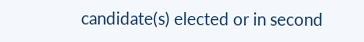candidate(s) elected or in second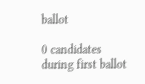ballot

0 candidates during first ballot